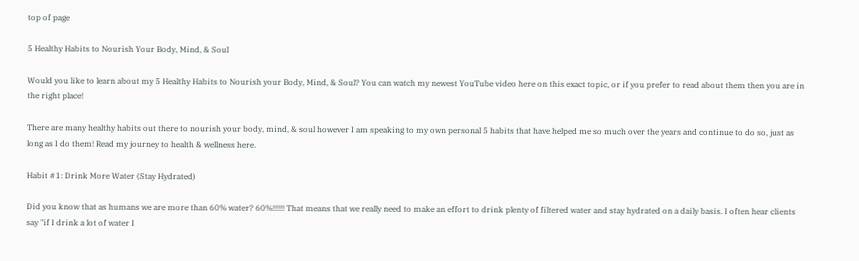top of page

5 Healthy Habits to Nourish Your Body, Mind, & Soul

Would you like to learn about my 5 Healthy Habits to Nourish your Body, Mind, & Soul? You can watch my newest YouTube video here on this exact topic, or if you prefer to read about them then you are in the right place!

There are many healthy habits out there to nourish your body, mind, & soul however I am speaking to my own personal 5 habits that have helped me so much over the years and continue to do so, just as long as I do them! Read my journey to health & wellness here.

Habit #1: Drink More Water (Stay Hydrated)

Did you know that as humans we are more than 60% water? 60%!!!!!! That means that we really need to make an effort to drink plenty of filtered water and stay hydrated on a daily basis. I often hear clients say "if I drink a lot of water I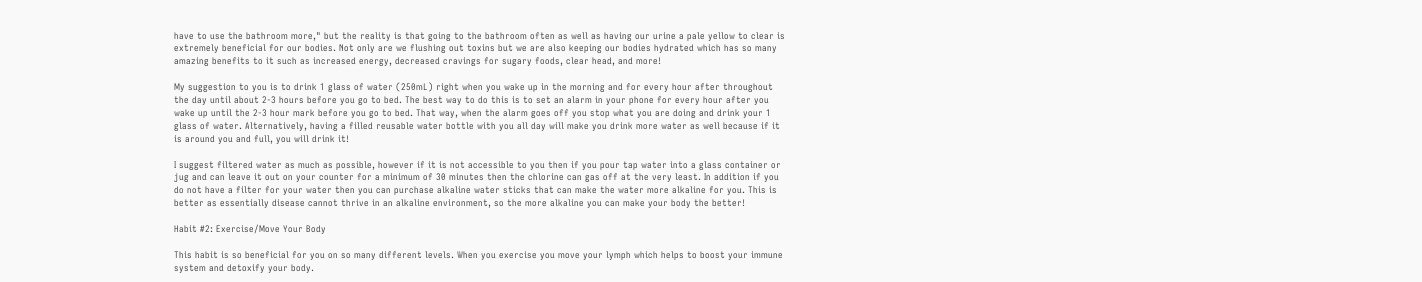have to use the bathroom more," but the reality is that going to the bathroom often as well as having our urine a pale yellow to clear is extremely beneficial for our bodies. Not only are we flushing out toxins but we are also keeping our bodies hydrated which has so many amazing benefits to it such as increased energy, decreased cravings for sugary foods, clear head, and more!

My suggestion to you is to drink 1 glass of water (250mL) right when you wake up in the morning and for every hour after throughout the day until about 2-3 hours before you go to bed. The best way to do this is to set an alarm in your phone for every hour after you wake up until the 2-3 hour mark before you go to bed. That way, when the alarm goes off you stop what you are doing and drink your 1 glass of water. Alternatively, having a filled reusable water bottle with you all day will make you drink more water as well because if it is around you and full, you will drink it!

I suggest filtered water as much as possible, however if it is not accessible to you then if you pour tap water into a glass container or jug and can leave it out on your counter for a minimum of 30 minutes then the chlorine can gas off at the very least. In addition if you do not have a filter for your water then you can purchase alkaline water sticks that can make the water more alkaline for you. This is better as essentially disease cannot thrive in an alkaline environment, so the more alkaline you can make your body the better!

Habit #2: Exercise/Move Your Body

This habit is so beneficial for you on so many different levels. When you exercise you move your lymph which helps to boost your immune system and detoxify your body.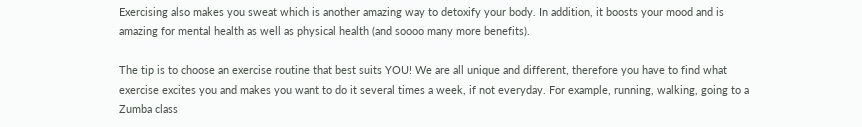Exercising also makes you sweat which is another amazing way to detoxify your body. In addition, it boosts your mood and is amazing for mental health as well as physical health (and soooo many more benefits).

The tip is to choose an exercise routine that best suits YOU! We are all unique and different, therefore you have to find what exercise excites you and makes you want to do it several times a week, if not everyday. For example, running, walking, going to a Zumba class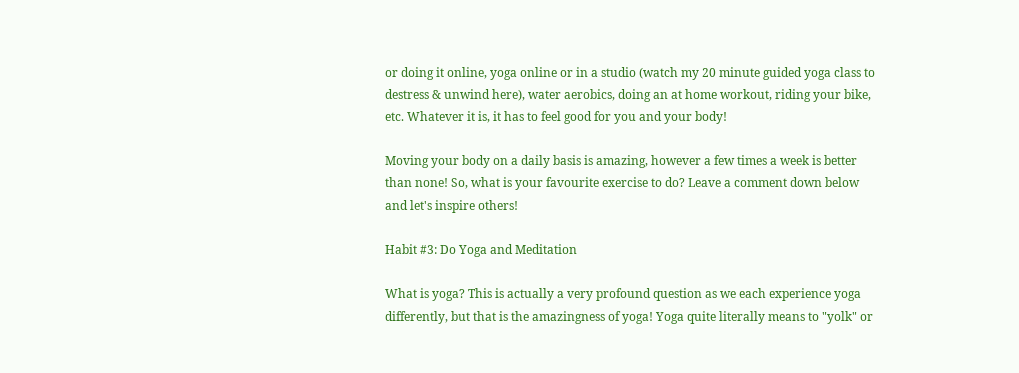or doing it online, yoga online or in a studio (watch my 20 minute guided yoga class to destress & unwind here), water aerobics, doing an at home workout, riding your bike, etc. Whatever it is, it has to feel good for you and your body!

Moving your body on a daily basis is amazing, however a few times a week is better than none! So, what is your favourite exercise to do? Leave a comment down below and let's inspire others!

Habit #3: Do Yoga and Meditation

What is yoga? This is actually a very profound question as we each experience yoga differently, but that is the amazingness of yoga! Yoga quite literally means to "yolk" or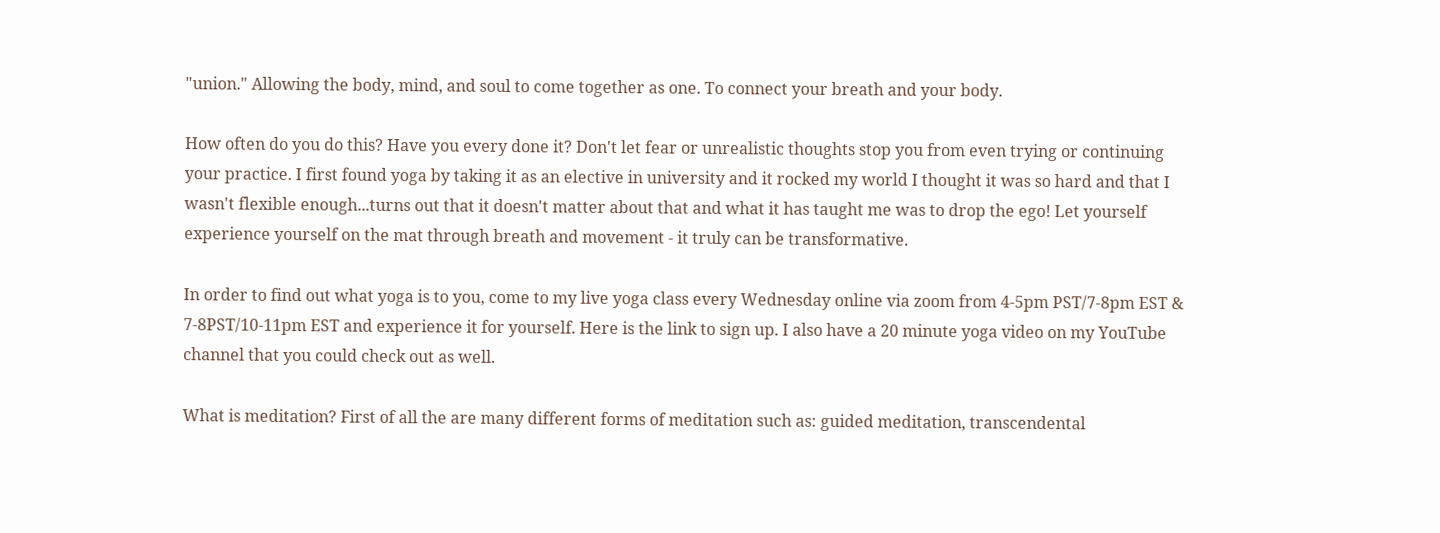"union." Allowing the body, mind, and soul to come together as one. To connect your breath and your body.

How often do you do this? Have you every done it? Don't let fear or unrealistic thoughts stop you from even trying or continuing your practice. I first found yoga by taking it as an elective in university and it rocked my world I thought it was so hard and that I wasn't flexible enough...turns out that it doesn't matter about that and what it has taught me was to drop the ego! Let yourself experience yourself on the mat through breath and movement - it truly can be transformative.

In order to find out what yoga is to you, come to my live yoga class every Wednesday online via zoom from 4-5pm PST/7-8pm EST & 7-8PST/10-11pm EST and experience it for yourself. Here is the link to sign up. I also have a 20 minute yoga video on my YouTube channel that you could check out as well.

What is meditation? First of all the are many different forms of meditation such as: guided meditation, transcendental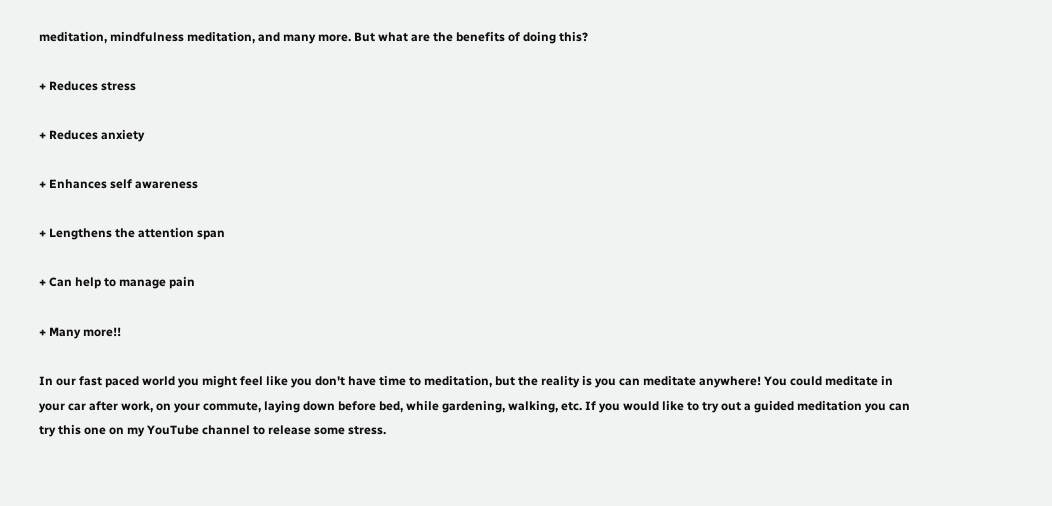meditation, mindfulness meditation, and many more. But what are the benefits of doing this?

+ Reduces stress

+ Reduces anxiety

+ Enhances self awareness

+ Lengthens the attention span

+ Can help to manage pain

+ Many more!!

In our fast paced world you might feel like you don't have time to meditation, but the reality is you can meditate anywhere! You could meditate in your car after work, on your commute, laying down before bed, while gardening, walking, etc. If you would like to try out a guided meditation you can try this one on my YouTube channel to release some stress.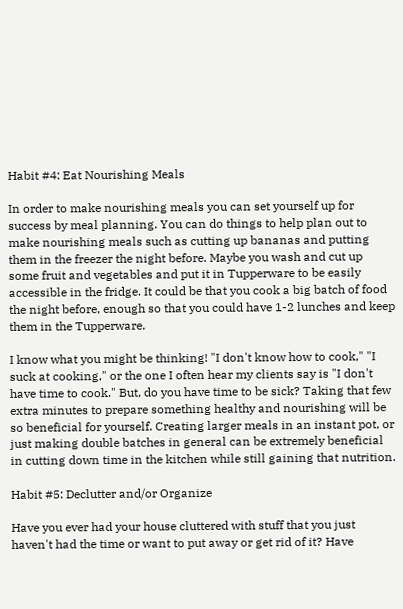Habit #4: Eat Nourishing Meals

In order to make nourishing meals you can set yourself up for success by meal planning. You can do things to help plan out to make nourishing meals such as cutting up bananas and putting them in the freezer the night before. Maybe you wash and cut up some fruit and vegetables and put it in Tupperware to be easily accessible in the fridge. It could be that you cook a big batch of food the night before, enough so that you could have 1-2 lunches and keep them in the Tupperware.

I know what you might be thinking! "I don't know how to cook," "I suck at cooking," or the one I often hear my clients say is "I don't have time to cook." But, do you have time to be sick? Taking that few extra minutes to prepare something healthy and nourishing will be so beneficial for yourself. Creating larger meals in an instant pot, or just making double batches in general can be extremely beneficial in cutting down time in the kitchen while still gaining that nutrition.

Habit #5: Declutter and/or Organize

Have you ever had your house cluttered with stuff that you just haven't had the time or want to put away or get rid of it? Have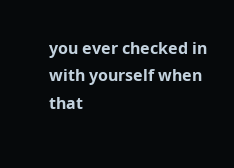you ever checked in with yourself when that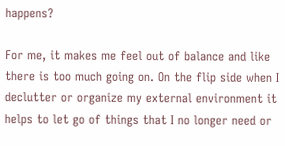happens?

For me, it makes me feel out of balance and like there is too much going on. On the flip side when I declutter or organize my external environment it helps to let go of things that I no longer need or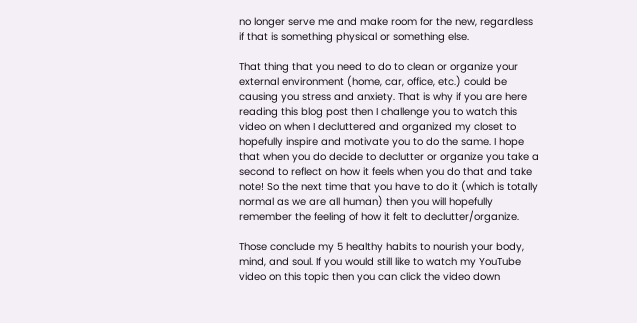no longer serve me and make room for the new, regardless if that is something physical or something else.

That thing that you need to do to clean or organize your external environment (home, car, office, etc.) could be causing you stress and anxiety. That is why if you are here reading this blog post then I challenge you to watch this video on when I decluttered and organized my closet to hopefully inspire and motivate you to do the same. I hope that when you do decide to declutter or organize you take a second to reflect on how it feels when you do that and take note! So the next time that you have to do it (which is totally normal as we are all human) then you will hopefully remember the feeling of how it felt to declutter/organize.

Those conclude my 5 healthy habits to nourish your body, mind, and soul. If you would still like to watch my YouTube video on this topic then you can click the video down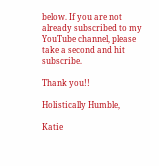below. If you are not already subscribed to my YouTube channel, please take a second and hit subscribe.

Thank you!!

Holistically Humble,

Katie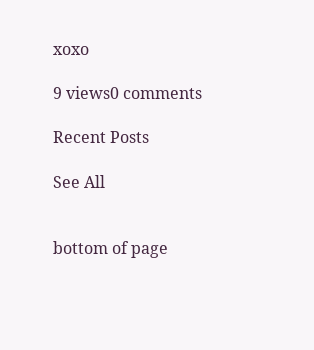xoxo

9 views0 comments

Recent Posts

See All


bottom of page